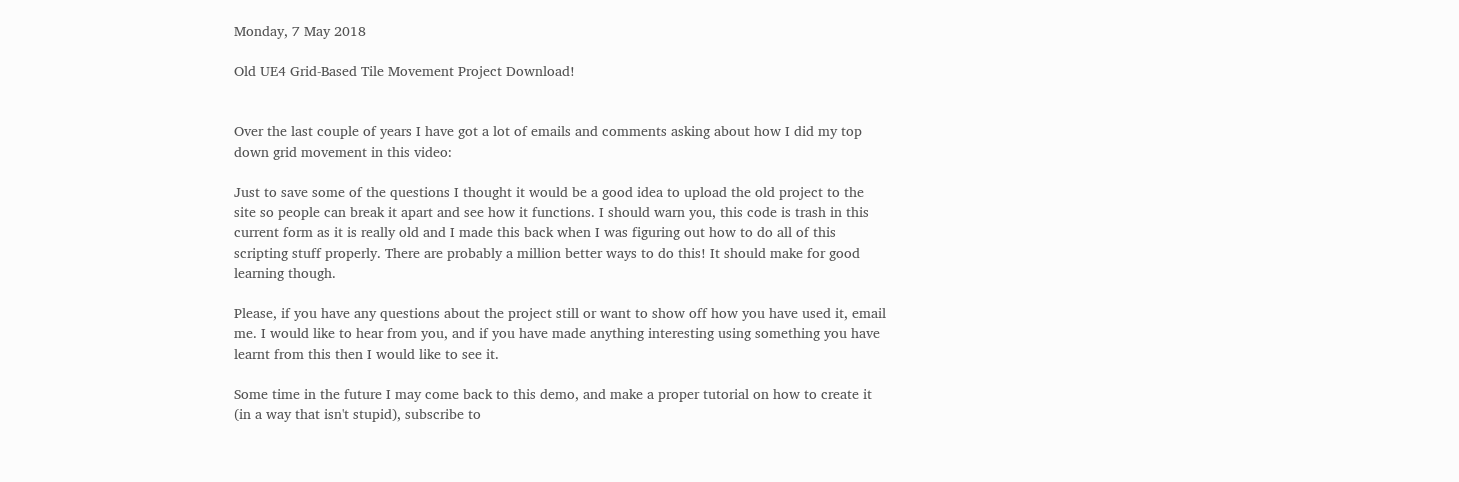Monday, 7 May 2018

Old UE4 Grid-Based Tile Movement Project Download!


Over the last couple of years I have got a lot of emails and comments asking about how I did my top down grid movement in this video:

Just to save some of the questions I thought it would be a good idea to upload the old project to the site so people can break it apart and see how it functions. I should warn you, this code is trash in this current form as it is really old and I made this back when I was figuring out how to do all of this scripting stuff properly. There are probably a million better ways to do this! It should make for good learning though.

Please, if you have any questions about the project still or want to show off how you have used it, email me. I would like to hear from you, and if you have made anything interesting using something you have learnt from this then I would like to see it.

Some time in the future I may come back to this demo, and make a proper tutorial on how to create it (in a way that isn't stupid), subscribe to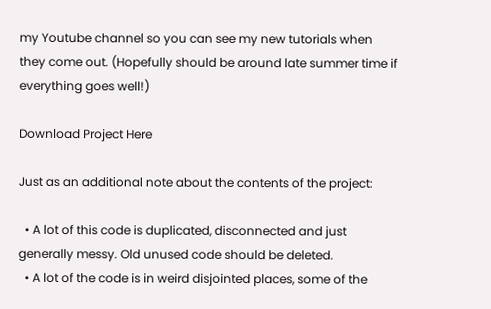my Youtube channel so you can see my new tutorials when they come out. (Hopefully should be around late summer time if everything goes well!)

Download Project Here

Just as an additional note about the contents of the project:

  • A lot of this code is duplicated, disconnected and just generally messy. Old unused code should be deleted.
  • A lot of the code is in weird disjointed places, some of the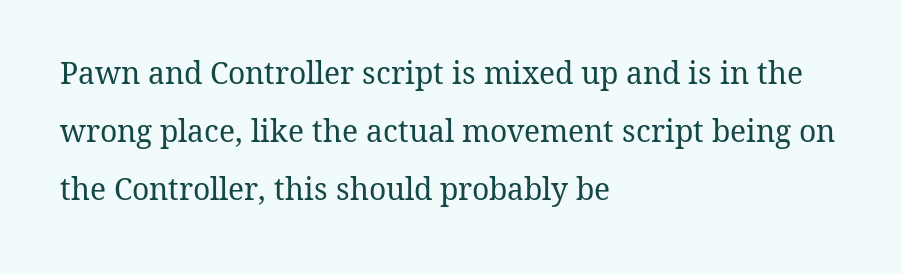Pawn and Controller script is mixed up and is in the wrong place, like the actual movement script being on the Controller, this should probably be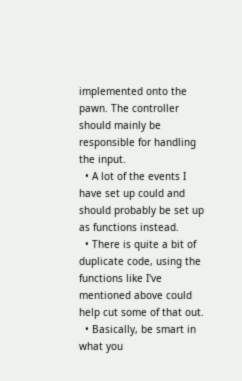implemented onto the pawn. The controller should mainly be responsible for handling the input.
  • A lot of the events I have set up could and should probably be set up as functions instead.
  • There is quite a bit of duplicate code, using the functions like I've mentioned above could help cut some of that out.
  • Basically, be smart in what you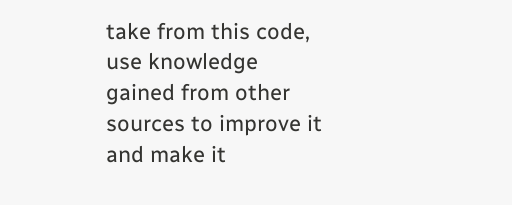take from this code, use knowledge gained from other sources to improve it and make it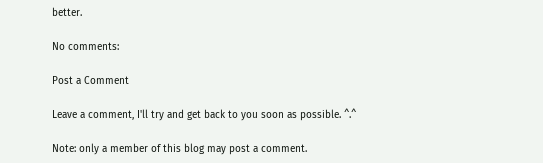better.

No comments:

Post a Comment

Leave a comment, I'll try and get back to you soon as possible. ^.^

Note: only a member of this blog may post a comment.